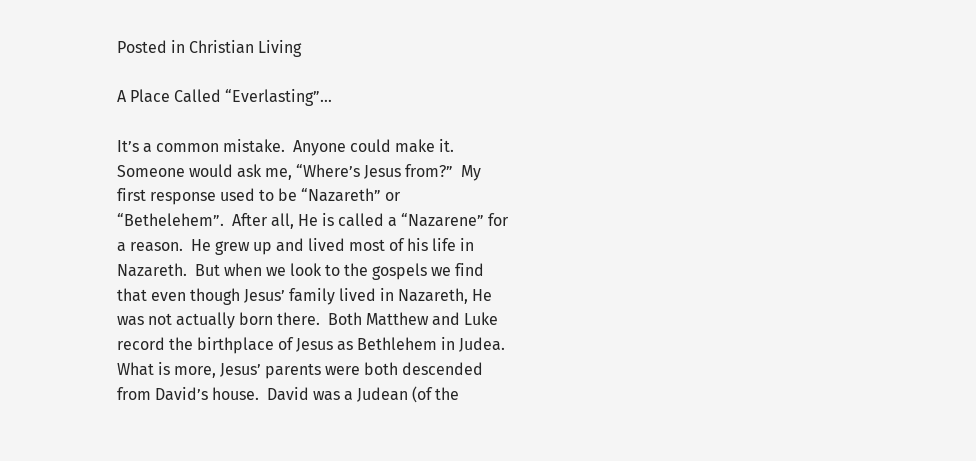Posted in Christian Living

A Place Called “Everlasting”…

It’s a common mistake.  Anyone could make it.  Someone would ask me, “Where’s Jesus from?”  My first response used to be “Nazareth” or “Bethelehem”.  After all, He is called a “Nazarene” for a reason.  He grew up and lived most of his life in Nazareth.  But when we look to the gospels we find that even though Jesus’ family lived in Nazareth, He was not actually born there.  Both Matthew and Luke record the birthplace of Jesus as Bethlehem in Judea.  What is more, Jesus’ parents were both descended from David’s house.  David was a Judean (of the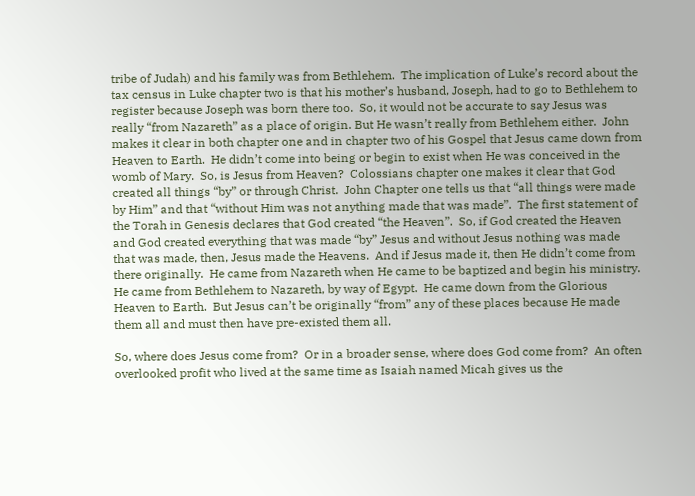tribe of Judah) and his family was from Bethlehem.  The implication of Luke’s record about the tax census in Luke chapter two is that his mother’s husband, Joseph, had to go to Bethlehem to register because Joseph was born there too.  So, it would not be accurate to say Jesus was really “from Nazareth” as a place of origin. But He wasn’t really from Bethlehem either.  John makes it clear in both chapter one and in chapter two of his Gospel that Jesus came down from Heaven to Earth.  He didn’t come into being or begin to exist when He was conceived in the womb of Mary.  So, is Jesus from Heaven?  Colossians chapter one makes it clear that God created all things “by” or through Christ.  John Chapter one tells us that “all things were made by Him” and that “without Him was not anything made that was made”.  The first statement of the Torah in Genesis declares that God created “the Heaven”.  So, if God created the Heaven and God created everything that was made “by” Jesus and without Jesus nothing was made that was made, then, Jesus made the Heavens.  And if Jesus made it, then He didn’t come from there originally.  He came from Nazareth when He came to be baptized and begin his ministry.  He came from Bethlehem to Nazareth, by way of Egypt.  He came down from the Glorious Heaven to Earth.  But Jesus can’t be originally “from” any of these places because He made them all and must then have pre-existed them all.

So, where does Jesus come from?  Or in a broader sense, where does God come from?  An often overlooked profit who lived at the same time as Isaiah named Micah gives us the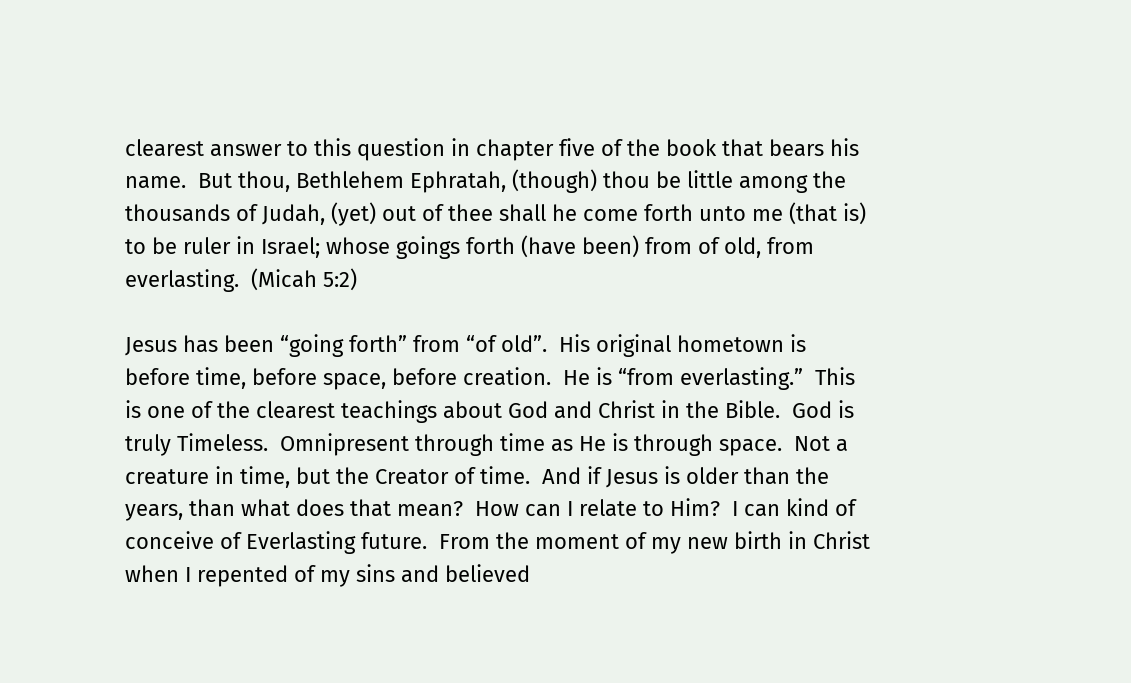clearest answer to this question in chapter five of the book that bears his name.  But thou, Bethlehem Ephratah, (though) thou be little among the thousands of Judah, (yet) out of thee shall he come forth unto me (that is) to be ruler in Israel; whose goings forth (have been) from of old, from everlasting.  (Micah 5:2)

Jesus has been “going forth” from “of old”.  His original hometown is before time, before space, before creation.  He is “from everlasting.”  This is one of the clearest teachings about God and Christ in the Bible.  God is truly Timeless.  Omnipresent through time as He is through space.  Not a creature in time, but the Creator of time.  And if Jesus is older than the years, than what does that mean?  How can I relate to Him?  I can kind of conceive of Everlasting future.  From the moment of my new birth in Christ when I repented of my sins and believed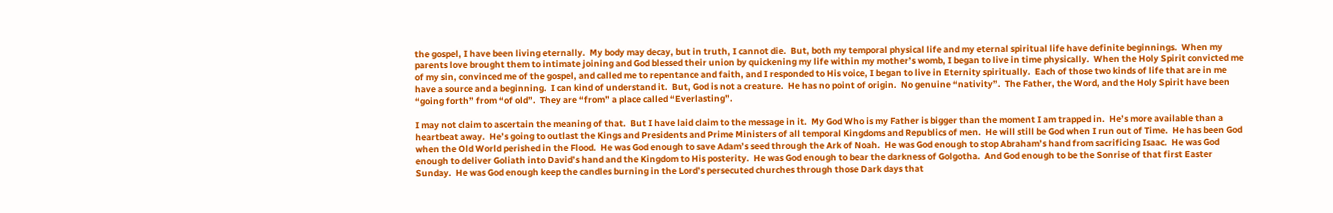the gospel, I have been living eternally.  My body may decay, but in truth, I cannot die.  But, both my temporal physical life and my eternal spiritual life have definite beginnings.  When my parents love brought them to intimate joining and God blessed their union by quickening my life within my mother’s womb, I began to live in time physically.  When the Holy Spirit convicted me of my sin, convinced me of the gospel, and called me to repentance and faith, and I responded to His voice, I began to live in Eternity spiritually.  Each of those two kinds of life that are in me have a source and a beginning.  I can kind of understand it.  But, God is not a creature.  He has no point of origin.  No genuine “nativity”.  The Father, the Word, and the Holy Spirit have been “going forth” from “of old”.  They are “from” a place called “Everlasting”.

I may not claim to ascertain the meaning of that.  But I have laid claim to the message in it.  My God Who is my Father is bigger than the moment I am trapped in.  He’s more available than a heartbeat away.  He’s going to outlast the Kings and Presidents and Prime Ministers of all temporal Kingdoms and Republics of men.  He will still be God when I run out of Time.  He has been God when the Old World perished in the Flood.  He was God enough to save Adam’s seed through the Ark of Noah.  He was God enough to stop Abraham’s hand from sacrificing Isaac.  He was God enough to deliver Goliath into David’s hand and the Kingdom to His posterity.  He was God enough to bear the darkness of Golgotha.  And God enough to be the Sonrise of that first Easter Sunday.  He was God enough keep the candles burning in the Lord’s persecuted churches through those Dark days that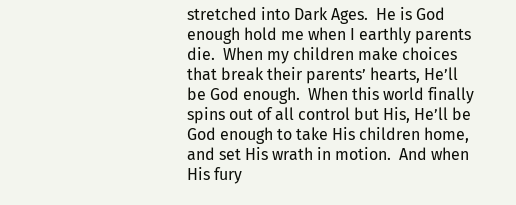stretched into Dark Ages.  He is God enough hold me when I earthly parents die.  When my children make choices that break their parents’ hearts, He’ll be God enough.  When this world finally spins out of all control but His, He’ll be God enough to take His children home, and set His wrath in motion.  And when His fury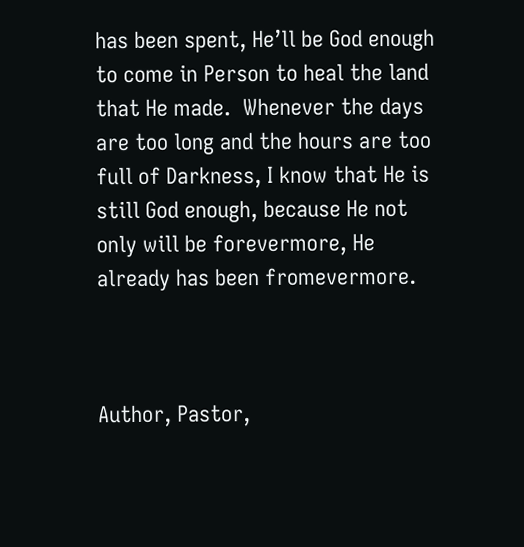has been spent, He’ll be God enough to come in Person to heal the land that He made.  Whenever the days are too long and the hours are too full of Darkness, I know that He is still God enough, because He not only will be forevermore, He already has been fromevermore.



Author, Pastor,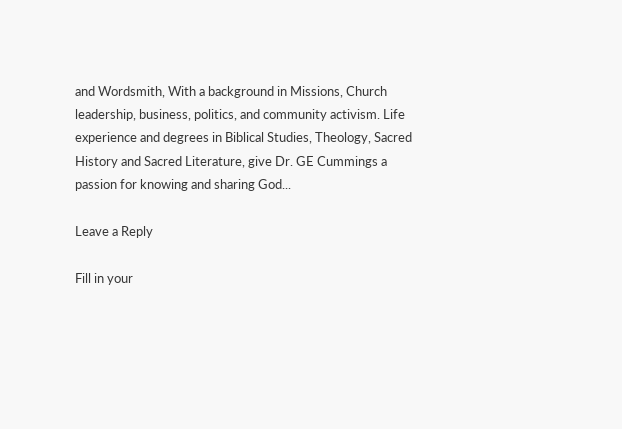and Wordsmith, With a background in Missions, Church leadership, business, politics, and community activism. Life experience and degrees in Biblical Studies, Theology, Sacred History and Sacred Literature, give Dr. GE Cummings a passion for knowing and sharing God...

Leave a Reply

Fill in your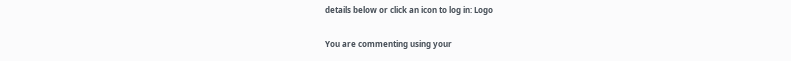details below or click an icon to log in: Logo

You are commenting using your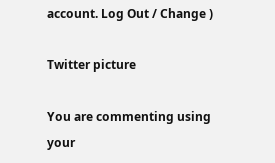account. Log Out / Change )

Twitter picture

You are commenting using your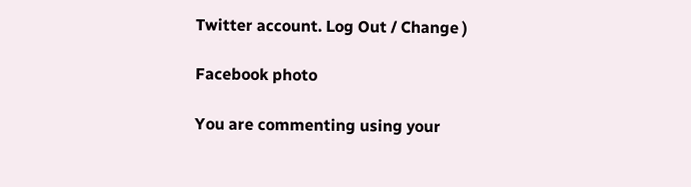Twitter account. Log Out / Change )

Facebook photo

You are commenting using your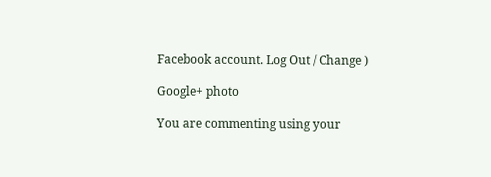Facebook account. Log Out / Change )

Google+ photo

You are commenting using your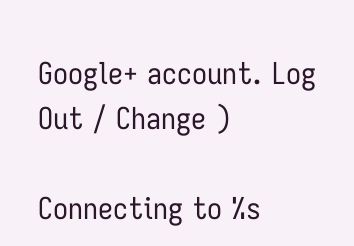Google+ account. Log Out / Change )

Connecting to %s